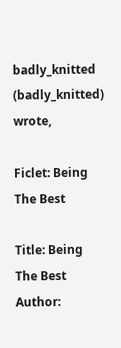badly_knitted (badly_knitted) wrote,

Ficlet: Being The Best

Title: Being The Best
Author: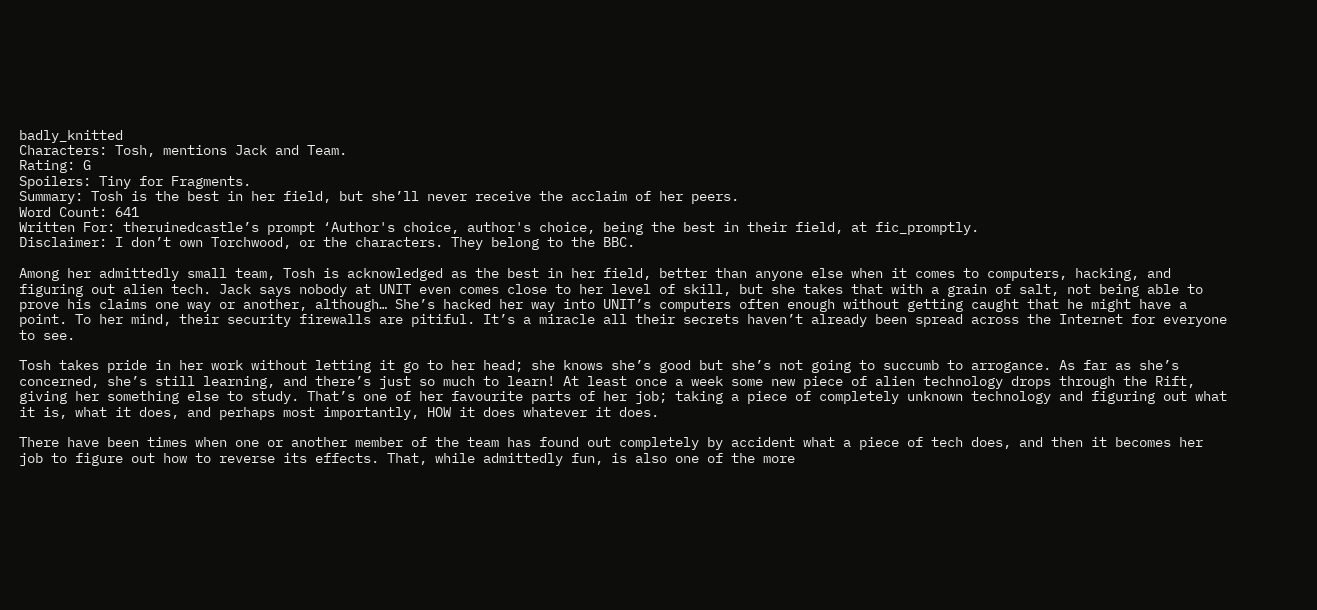badly_knitted
Characters: Tosh, mentions Jack and Team.
Rating: G
Spoilers: Tiny for Fragments.
Summary: Tosh is the best in her field, but she’ll never receive the acclaim of her peers.
Word Count: 641
Written For: theruinedcastle’s prompt ‘Author's choice, author's choice, being the best in their field, at fic_promptly.
Disclaimer: I don’t own Torchwood, or the characters. They belong to the BBC.

Among her admittedly small team, Tosh is acknowledged as the best in her field, better than anyone else when it comes to computers, hacking, and figuring out alien tech. Jack says nobody at UNIT even comes close to her level of skill, but she takes that with a grain of salt, not being able to prove his claims one way or another, although… She’s hacked her way into UNIT’s computers often enough without getting caught that he might have a point. To her mind, their security firewalls are pitiful. It’s a miracle all their secrets haven’t already been spread across the Internet for everyone to see.

Tosh takes pride in her work without letting it go to her head; she knows she’s good but she’s not going to succumb to arrogance. As far as she’s concerned, she’s still learning, and there’s just so much to learn! At least once a week some new piece of alien technology drops through the Rift, giving her something else to study. That’s one of her favourite parts of her job; taking a piece of completely unknown technology and figuring out what it is, what it does, and perhaps most importantly, HOW it does whatever it does.

There have been times when one or another member of the team has found out completely by accident what a piece of tech does, and then it becomes her job to figure out how to reverse its effects. That, while admittedly fun, is also one of the more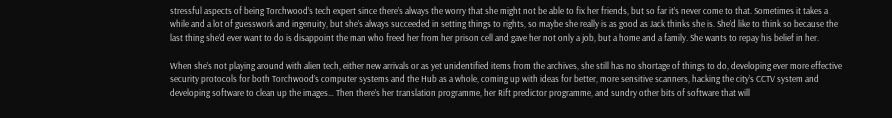stressful aspects of being Torchwood’s tech expert since there’s always the worry that she might not be able to fix her friends, but so far it’s never come to that. Sometimes it takes a while and a lot of guesswork and ingenuity, but she’s always succeeded in setting things to rights, so maybe she really is as good as Jack thinks she is. She’d like to think so because the last thing she’d ever want to do is disappoint the man who freed her from her prison cell and gave her not only a job, but a home and a family. She wants to repay his belief in her.

When she’s not playing around with alien tech, either new arrivals or as yet unidentified items from the archives, she still has no shortage of things to do, developing ever more effective security protocols for both Torchwood’s computer systems and the Hub as a whole, coming up with ideas for better, more sensitive scanners, hacking the city’s CCTV system and developing software to clean up the images… Then there’s her translation programme, her Rift predictor programme, and sundry other bits of software that will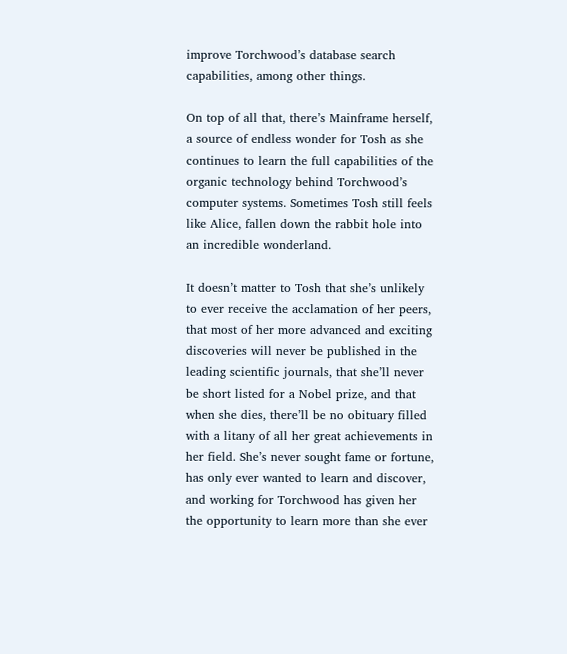improve Torchwood’s database search capabilities, among other things.

On top of all that, there’s Mainframe herself, a source of endless wonder for Tosh as she continues to learn the full capabilities of the organic technology behind Torchwood’s computer systems. Sometimes Tosh still feels like Alice, fallen down the rabbit hole into an incredible wonderland.

It doesn’t matter to Tosh that she’s unlikely to ever receive the acclamation of her peers, that most of her more advanced and exciting discoveries will never be published in the leading scientific journals, that she’ll never be short listed for a Nobel prize, and that when she dies, there’ll be no obituary filled with a litany of all her great achievements in her field. She’s never sought fame or fortune, has only ever wanted to learn and discover, and working for Torchwood has given her the opportunity to learn more than she ever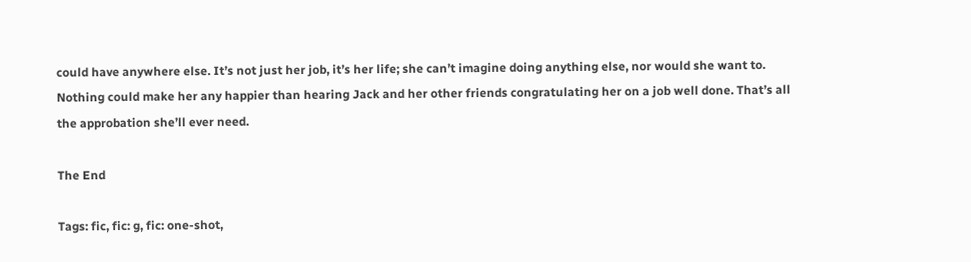could have anywhere else. It’s not just her job, it’s her life; she can’t imagine doing anything else, nor would she want to. Nothing could make her any happier than hearing Jack and her other friends congratulating her on a job well done. That’s all the approbation she’ll ever need.

The End

Tags: fic, fic: g, fic: one-shot,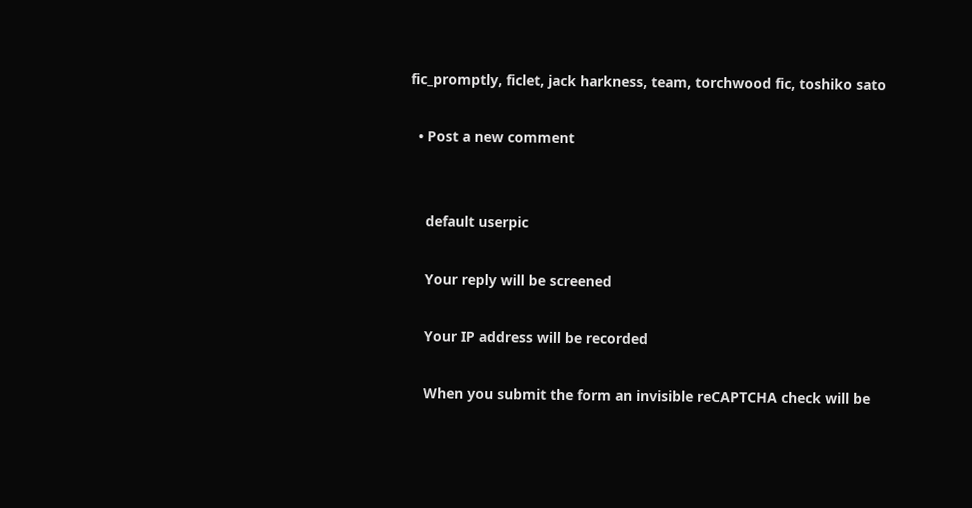fic_promptly, ficlet, jack harkness, team, torchwood fic, toshiko sato

  • Post a new comment


    default userpic

    Your reply will be screened

    Your IP address will be recorded

    When you submit the form an invisible reCAPTCHA check will be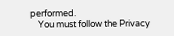performed.
    You must follow the Privacy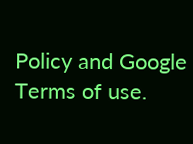Policy and Google Terms of use.